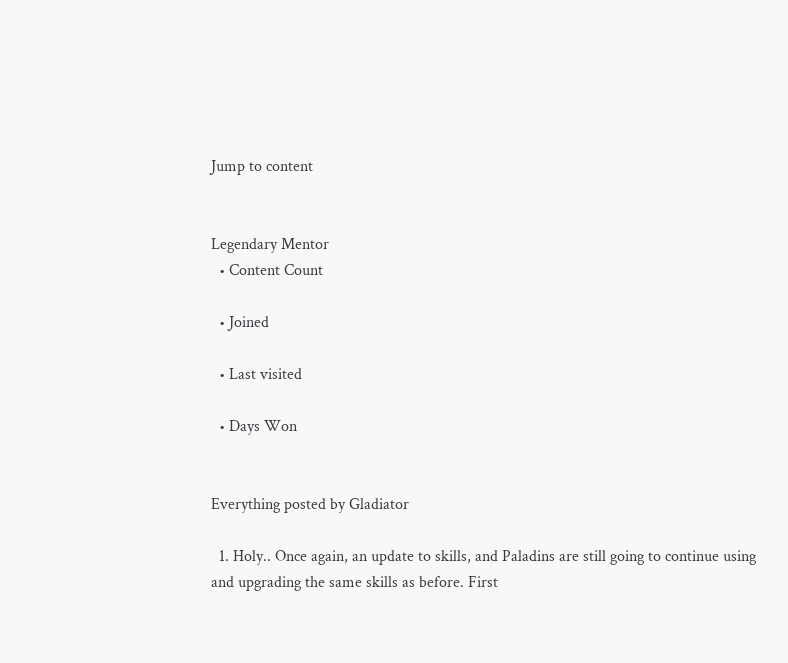Jump to content


Legendary Mentor
  • Content Count

  • Joined

  • Last visited

  • Days Won


Everything posted by Gladiator

  1. Holy.. Once again, an update to skills, and Paladins are still going to continue using and upgrading the same skills as before. First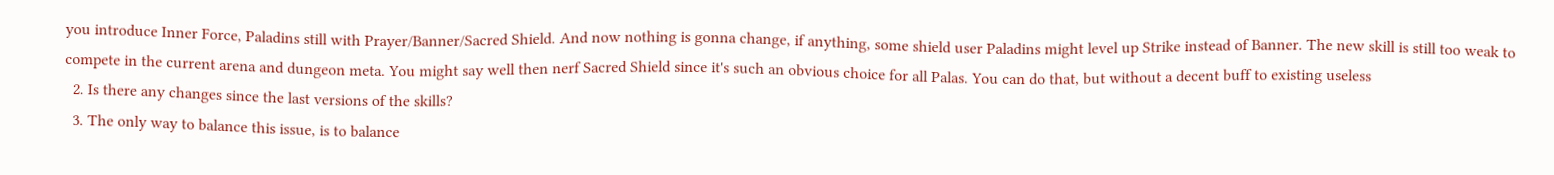you introduce Inner Force, Paladins still with Prayer/Banner/Sacred Shield. And now nothing is gonna change, if anything, some shield user Paladins might level up Strike instead of Banner. The new skill is still too weak to compete in the current arena and dungeon meta. You might say well then nerf Sacred Shield since it's such an obvious choice for all Palas. You can do that, but without a decent buff to existing useless
  2. Is there any changes since the last versions of the skills?
  3. The only way to balance this issue, is to balance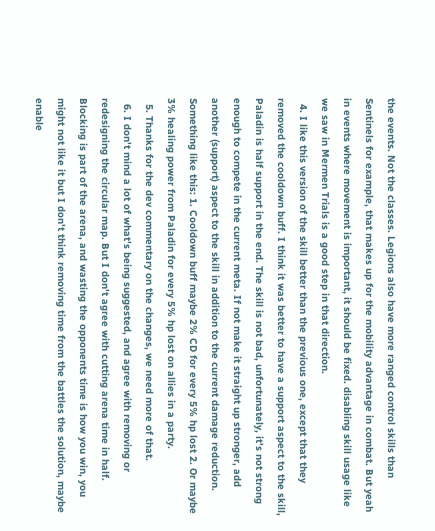the events. Not the classes. Legions also have more ranged control skills than Sentinels for example, that makes up for the mobility advantage in combat. But yeah in events where movement is important, it should be fixed. disabling skill usage like we saw in Mermen Trials is a good step in that direction.
  4. I like this version of the skill better than the previous one, except that they removed the cooldown buff. I think it was better to have a support aspect to the skill, Paladin is half support in the end. The skill is not bad, unfortunately, it's not strong enough to compete in the current meta. If not make it straight up stronger, add another (support) aspect to the skill in addition to the current damage reduction. Something like this: 1. Cooldown buff maybe 2% CD for every 5% hp lost 2. Or maybe 3% healing power from Paladin for every 5% hp lost on allies in a party.
  5. Thanks for the dev commentary on the changes, we need more of that.
  6. I don't mind a lot of what's being suggested, and agree with removing or redesigning the circular map. But I don't agree with cutting arena time in half. Blocking is part of the arena, and wasting the opponents time is how you win, you might not like it but I don't think removing time from the battles the solution, maybe enable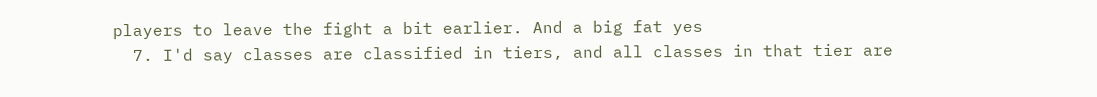players to leave the fight a bit earlier. And a big fat yes
  7. I'd say classes are classified in tiers, and all classes in that tier are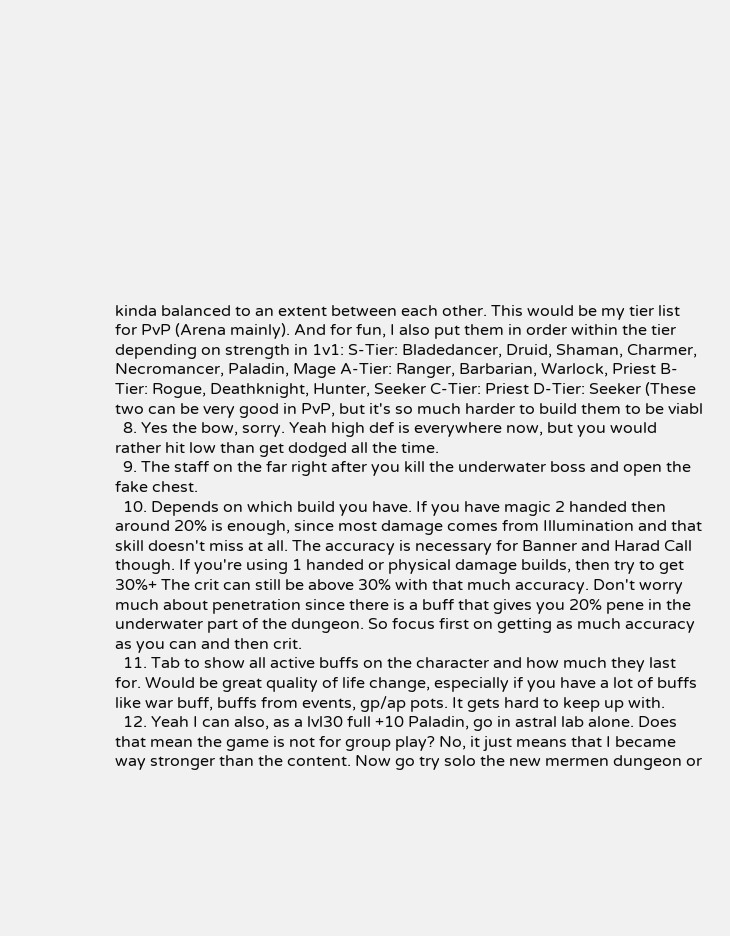kinda balanced to an extent between each other. This would be my tier list for PvP (Arena mainly). And for fun, I also put them in order within the tier depending on strength in 1v1: S-Tier: Bladedancer, Druid, Shaman, Charmer, Necromancer, Paladin, Mage A-Tier: Ranger, Barbarian, Warlock, Priest B-Tier: Rogue, Deathknight, Hunter, Seeker C-Tier: Priest D-Tier: Seeker (These two can be very good in PvP, but it's so much harder to build them to be viabl
  8. Yes the bow, sorry. Yeah high def is everywhere now, but you would rather hit low than get dodged all the time.
  9. The staff on the far right after you kill the underwater boss and open the fake chest.
  10. Depends on which build you have. If you have magic 2 handed then around 20% is enough, since most damage comes from Illumination and that skill doesn't miss at all. The accuracy is necessary for Banner and Harad Call though. If you're using 1 handed or physical damage builds, then try to get 30%+ The crit can still be above 30% with that much accuracy. Don't worry much about penetration since there is a buff that gives you 20% pene in the underwater part of the dungeon. So focus first on getting as much accuracy as you can and then crit.
  11. Tab to show all active buffs on the character and how much they last for. Would be great quality of life change, especially if you have a lot of buffs like war buff, buffs from events, gp/ap pots. It gets hard to keep up with.
  12. Yeah I can also, as a lvl30 full +10 Paladin, go in astral lab alone. Does that mean the game is not for group play? No, it just means that I became way stronger than the content. Now go try solo the new mermen dungeon or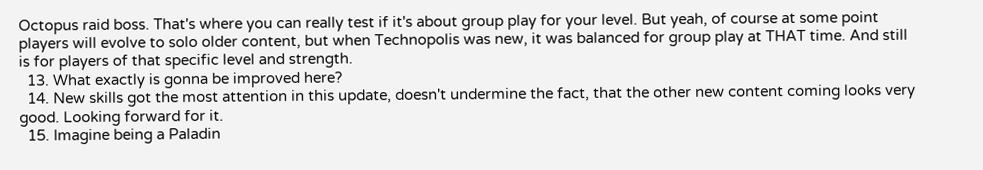Octopus raid boss. That's where you can really test if it's about group play for your level. But yeah, of course at some point players will evolve to solo older content, but when Technopolis was new, it was balanced for group play at THAT time. And still is for players of that specific level and strength.
  13. What exactly is gonna be improved here?
  14. New skills got the most attention in this update, doesn't undermine the fact, that the other new content coming looks very good. Looking forward for it.
  15. Imagine being a Paladin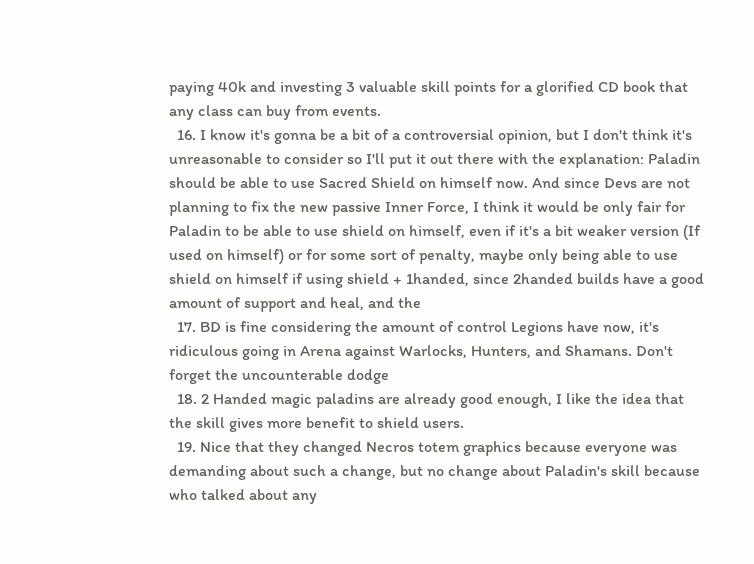paying 40k and investing 3 valuable skill points for a glorified CD book that any class can buy from events.
  16. I know it's gonna be a bit of a controversial opinion, but I don't think it's unreasonable to consider so I'll put it out there with the explanation: Paladin should be able to use Sacred Shield on himself now. And since Devs are not planning to fix the new passive Inner Force, I think it would be only fair for Paladin to be able to use shield on himself, even if it's a bit weaker version (If used on himself) or for some sort of penalty, maybe only being able to use shield on himself if using shield + 1handed, since 2handed builds have a good amount of support and heal, and the
  17. BD is fine considering the amount of control Legions have now, it's ridiculous going in Arena against Warlocks, Hunters, and Shamans. Don't forget the uncounterable dodge
  18. 2 Handed magic paladins are already good enough, I like the idea that the skill gives more benefit to shield users.
  19. Nice that they changed Necros totem graphics because everyone was demanding about such a change, but no change about Paladin's skill because who talked about any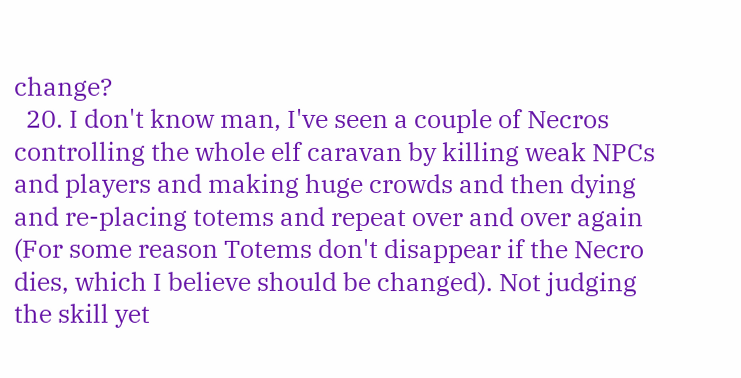change?
  20. I don't know man, I've seen a couple of Necros controlling the whole elf caravan by killing weak NPCs and players and making huge crowds and then dying and re-placing totems and repeat over and over again (For some reason Totems don't disappear if the Necro dies, which I believe should be changed). Not judging the skill yet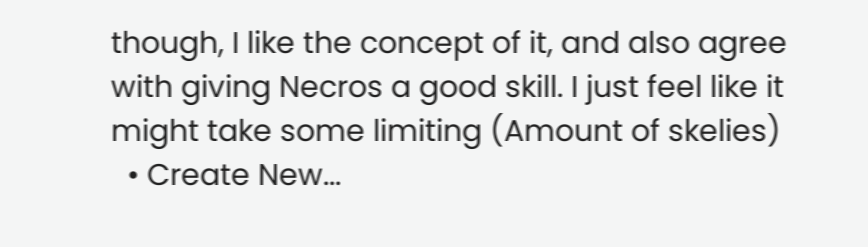though, I like the concept of it, and also agree with giving Necros a good skill. I just feel like it might take some limiting (Amount of skelies)
  • Create New...